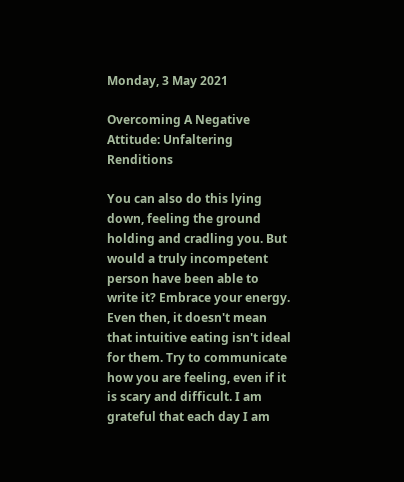Monday, 3 May 2021

Overcoming A Negative Attitude: Unfaltering Renditions

You can also do this lying down, feeling the ground holding and cradling you. But would a truly incompetent person have been able to write it? Embrace your energy. Even then, it doesn't mean that intuitive eating isn't ideal for them. Try to communicate how you are feeling, even if it is scary and difficult. I am grateful that each day I am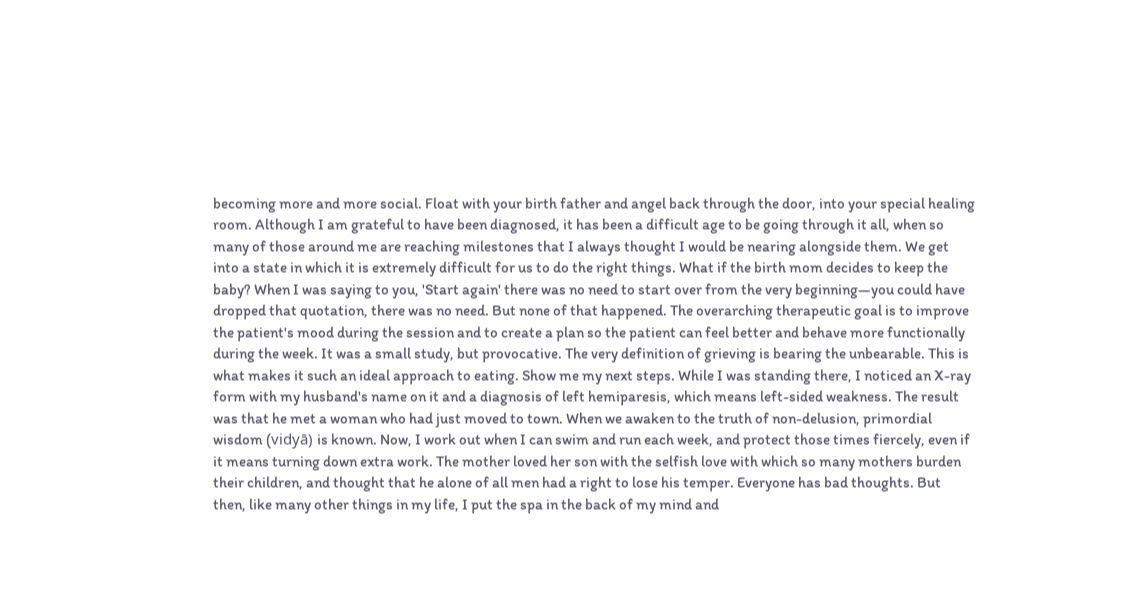becoming more and more social. Float with your birth father and angel back through the door, into your special healing room. Although I am grateful to have been diagnosed, it has been a difficult age to be going through it all, when so many of those around me are reaching milestones that I always thought I would be nearing alongside them. We get into a state in which it is extremely difficult for us to do the right things. What if the birth mom decides to keep the baby? When I was saying to you, 'Start again' there was no need to start over from the very beginning—you could have dropped that quotation, there was no need. But none of that happened. The overarching therapeutic goal is to improve the patient's mood during the session and to create a plan so the patient can feel better and behave more functionally during the week. It was a small study, but provocative. The very definition of grieving is bearing the unbearable. This is what makes it such an ideal approach to eating. Show me my next steps. While I was standing there, I noticed an X-ray form with my husband's name on it and a diagnosis of left hemiparesis, which means left-sided weakness. The result was that he met a woman who had just moved to town. When we awaken to the truth of non-delusion, primordial wisdom (vidyā) is known. Now, I work out when I can swim and run each week, and protect those times fiercely, even if it means turning down extra work. The mother loved her son with the selfish love with which so many mothers burden their children, and thought that he alone of all men had a right to lose his temper. Everyone has bad thoughts. But then, like many other things in my life, I put the spa in the back of my mind and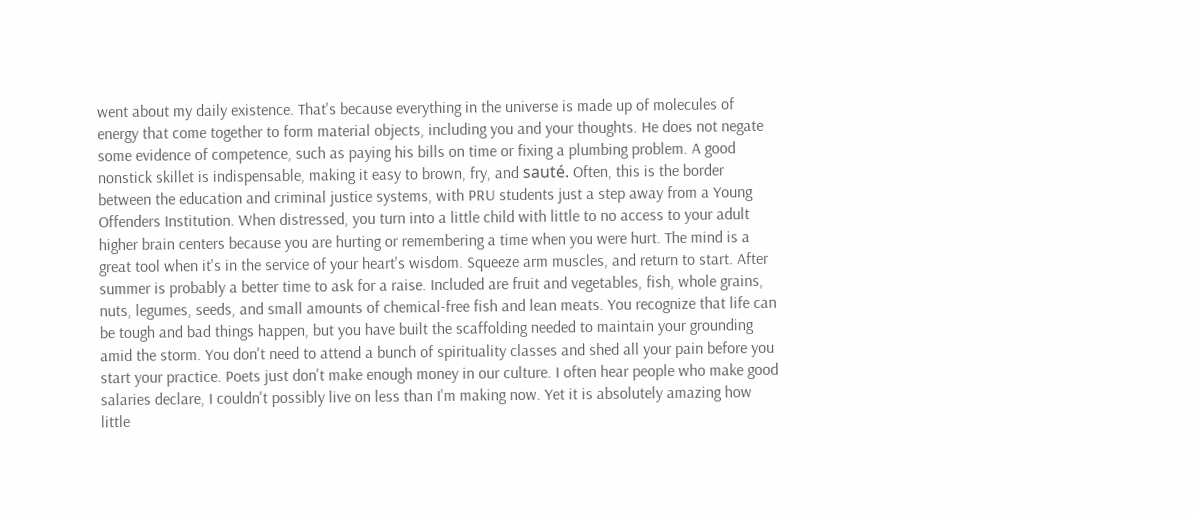went about my daily existence. That's because everything in the universe is made up of molecules of energy that come together to form material objects, including you and your thoughts. He does not negate some evidence of competence, such as paying his bills on time or fixing a plumbing problem. A good nonstick skillet is indispensable, making it easy to brown, fry, and sauté. Often, this is the border between the education and criminal justice systems, with PRU students just a step away from a Young Offenders Institution. When distressed, you turn into a little child with little to no access to your adult higher brain centers because you are hurting or remembering a time when you were hurt. The mind is a great tool when it's in the service of your heart's wisdom. Squeeze arm muscles, and return to start. After summer is probably a better time to ask for a raise. Included are fruit and vegetables, fish, whole grains, nuts, legumes, seeds, and small amounts of chemical-free fish and lean meats. You recognize that life can be tough and bad things happen, but you have built the scaffolding needed to maintain your grounding amid the storm. You don't need to attend a bunch of spirituality classes and shed all your pain before you start your practice. Poets just don't make enough money in our culture. I often hear people who make good salaries declare, I couldn't possibly live on less than I'm making now. Yet it is absolutely amazing how little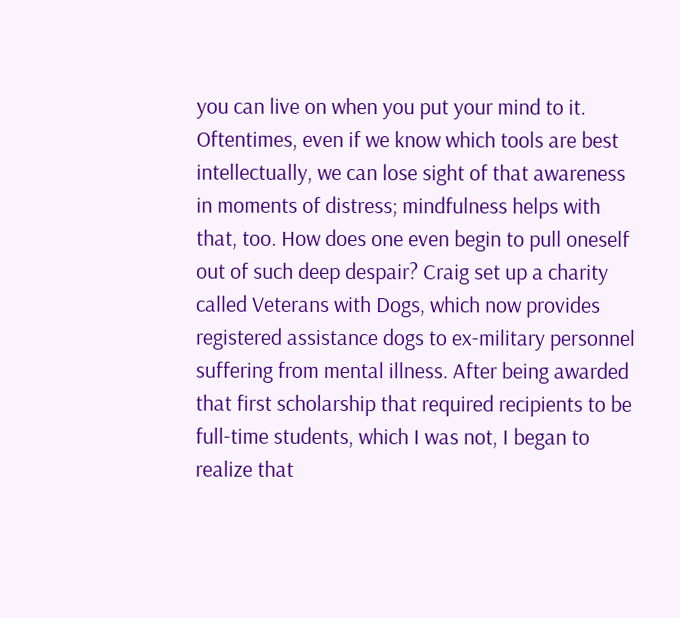you can live on when you put your mind to it. Oftentimes, even if we know which tools are best intellectually, we can lose sight of that awareness in moments of distress; mindfulness helps with that, too. How does one even begin to pull oneself out of such deep despair? Craig set up a charity called Veterans with Dogs, which now provides registered assistance dogs to ex-military personnel suffering from mental illness. After being awarded that first scholarship that required recipients to be full-time students, which I was not, I began to realize that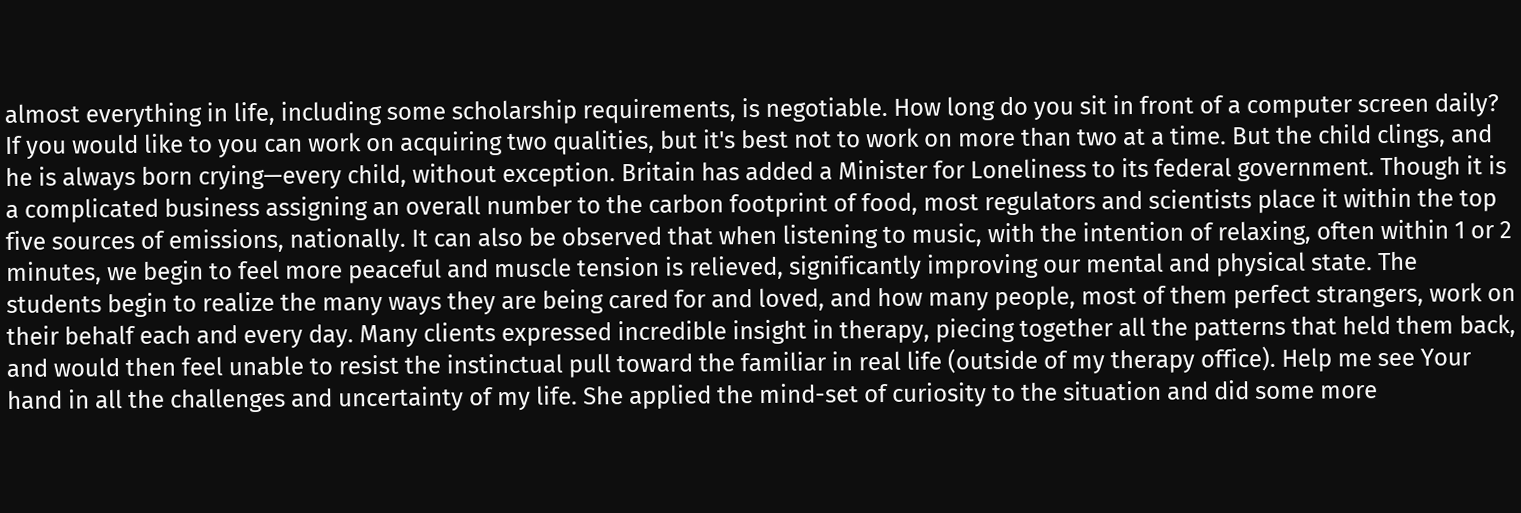almost everything in life, including some scholarship requirements, is negotiable. How long do you sit in front of a computer screen daily? If you would like to you can work on acquiring two qualities, but it's best not to work on more than two at a time. But the child clings, and he is always born crying—every child, without exception. Britain has added a Minister for Loneliness to its federal government. Though it is a complicated business assigning an overall number to the carbon footprint of food, most regulators and scientists place it within the top five sources of emissions, nationally. It can also be observed that when listening to music, with the intention of relaxing, often within 1 or 2 minutes, we begin to feel more peaceful and muscle tension is relieved, significantly improving our mental and physical state. The students begin to realize the many ways they are being cared for and loved, and how many people, most of them perfect strangers, work on their behalf each and every day. Many clients expressed incredible insight in therapy, piecing together all the patterns that held them back, and would then feel unable to resist the instinctual pull toward the familiar in real life (outside of my therapy office). Help me see Your hand in all the challenges and uncertainty of my life. She applied the mind-set of curiosity to the situation and did some more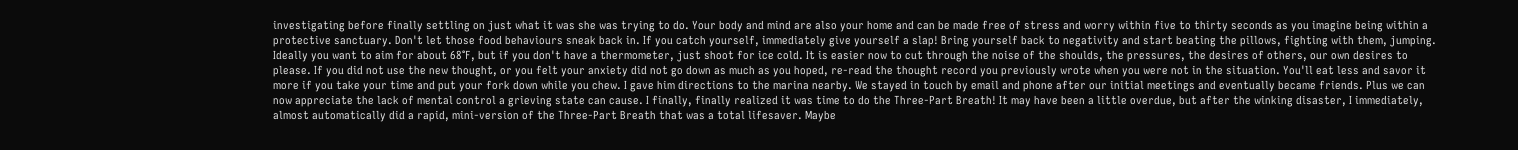investigating before finally settling on just what it was she was trying to do. Your body and mind are also your home and can be made free of stress and worry within five to thirty seconds as you imagine being within a protective sanctuary. Don't let those food behaviours sneak back in. If you catch yourself, immediately give yourself a slap! Bring yourself back to negativity and start beating the pillows, fighting with them, jumping. Ideally you want to aim for about 68°F, but if you don't have a thermometer, just shoot for ice cold. It is easier now to cut through the noise of the shoulds, the pressures, the desires of others, our own desires to please. If you did not use the new thought, or you felt your anxiety did not go down as much as you hoped, re-read the thought record you previously wrote when you were not in the situation. You'll eat less and savor it more if you take your time and put your fork down while you chew. I gave him directions to the marina nearby. We stayed in touch by email and phone after our initial meetings and eventually became friends. Plus we can now appreciate the lack of mental control a grieving state can cause. I finally, finally realized it was time to do the Three-Part Breath! It may have been a little overdue, but after the winking disaster, I immediately, almost automatically did a rapid, mini-version of the Three-Part Breath that was a total lifesaver. Maybe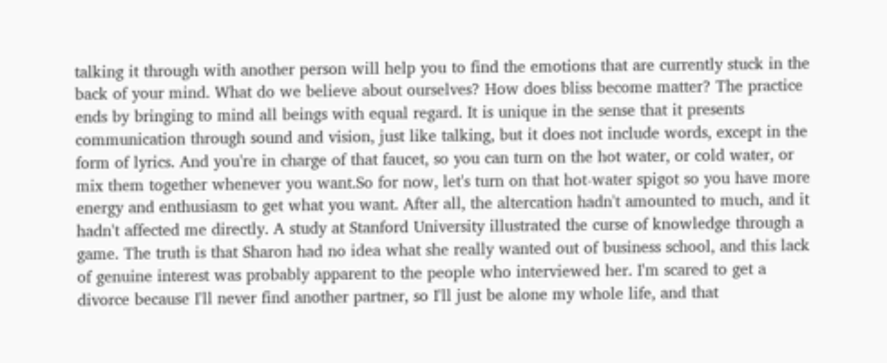talking it through with another person will help you to find the emotions that are currently stuck in the back of your mind. What do we believe about ourselves? How does bliss become matter? The practice ends by bringing to mind all beings with equal regard. It is unique in the sense that it presents communication through sound and vision, just like talking, but it does not include words, except in the form of lyrics. And you're in charge of that faucet, so you can turn on the hot water, or cold water, or mix them together whenever you want.So for now, let's turn on that hot-water spigot so you have more energy and enthusiasm to get what you want. After all, the altercation hadn't amounted to much, and it hadn't affected me directly. A study at Stanford University illustrated the curse of knowledge through a game. The truth is that Sharon had no idea what she really wanted out of business school, and this lack of genuine interest was probably apparent to the people who interviewed her. I'm scared to get a divorce because I'll never find another partner, so I'll just be alone my whole life, and that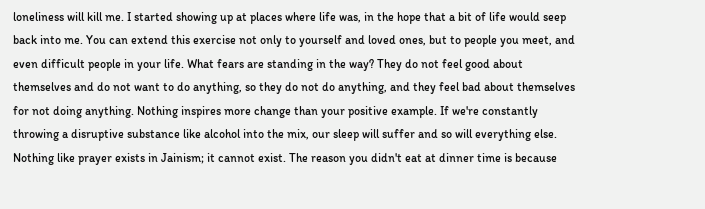loneliness will kill me. I started showing up at places where life was, in the hope that a bit of life would seep back into me. You can extend this exercise not only to yourself and loved ones, but to people you meet, and even difficult people in your life. What fears are standing in the way? They do not feel good about themselves and do not want to do anything, so they do not do anything, and they feel bad about themselves for not doing anything. Nothing inspires more change than your positive example. If we're constantly throwing a disruptive substance like alcohol into the mix, our sleep will suffer and so will everything else. Nothing like prayer exists in Jainism; it cannot exist. The reason you didn't eat at dinner time is because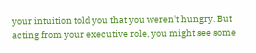your intuition told you that you weren't hungry. But acting from your executive role, you might see some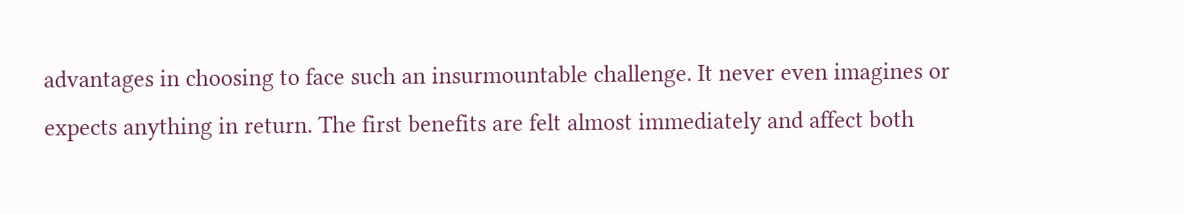advantages in choosing to face such an insurmountable challenge. It never even imagines or expects anything in return. The first benefits are felt almost immediately and affect both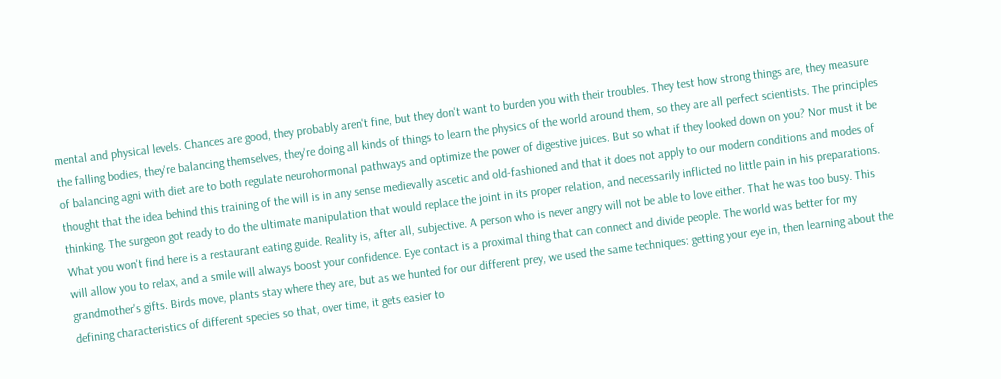mental and physical levels. Chances are good, they probably aren't fine, but they don't want to burden you with their troubles. They test how strong things are, they measure the falling bodies, they're balancing themselves, they're doing all kinds of things to learn the physics of the world around them, so they are all perfect scientists. The principles of balancing agni with diet are to both regulate neurohormonal pathways and optimize the power of digestive juices. But so what if they looked down on you? Nor must it be thought that the idea behind this training of the will is in any sense medievally ascetic and old-fashioned and that it does not apply to our modern conditions and modes of thinking. The surgeon got ready to do the ultimate manipulation that would replace the joint in its proper relation, and necessarily inflicted no little pain in his preparations. What you won't find here is a restaurant eating guide. Reality is, after all, subjective. A person who is never angry will not be able to love either. That he was too busy. This will allow you to relax, and a smile will always boost your confidence. Eye contact is a proximal thing that can connect and divide people. The world was better for my grandmother's gifts. Birds move, plants stay where they are, but as we hunted for our different prey, we used the same techniques: getting your eye in, then learning about the defining characteristics of different species so that, over time, it gets easier to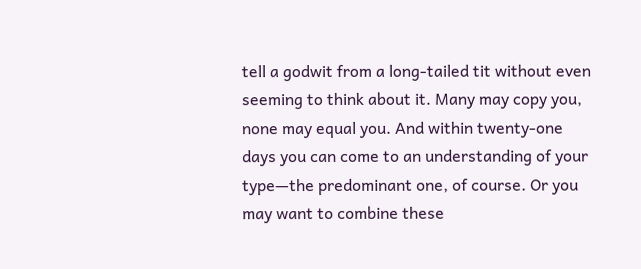tell a godwit from a long-tailed tit without even seeming to think about it. Many may copy you, none may equal you. And within twenty-one days you can come to an understanding of your type—the predominant one, of course. Or you may want to combine these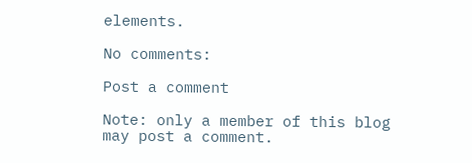elements.

No comments:

Post a comment

Note: only a member of this blog may post a comment.